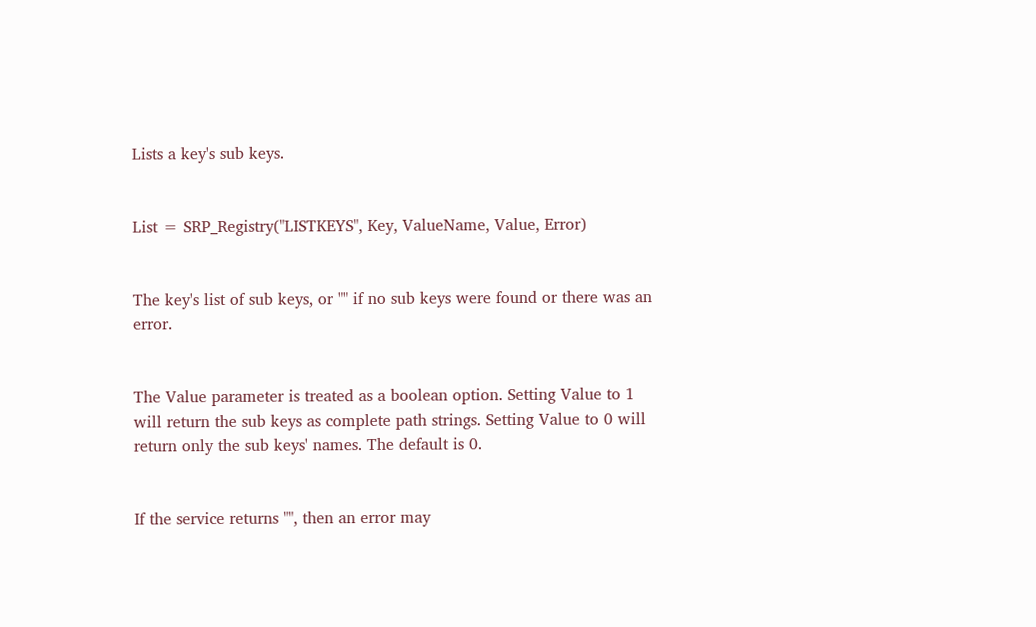Lists a key's sub keys.


List = SRP_Registry("LISTKEYS", Key, ValueName, Value, Error)


The key's list of sub keys, or "" if no sub keys were found or there was an error.


The Value parameter is treated as a boolean option. Setting Value to 1 will return the sub keys as complete path strings. Setting Value to 0 will return only the sub keys' names. The default is 0.


If the service returns "", then an error may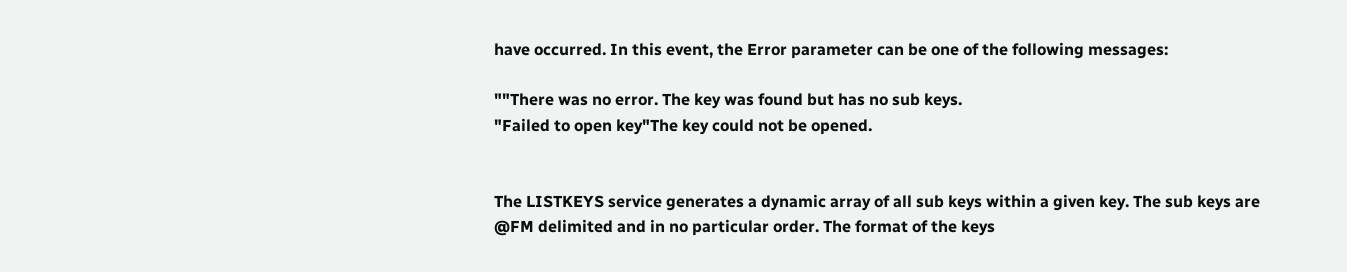have occurred. In this event, the Error parameter can be one of the following messages:

""There was no error. The key was found but has no sub keys.
"Failed to open key"The key could not be opened.


The LISTKEYS service generates a dynamic array of all sub keys within a given key. The sub keys are @FM delimited and in no particular order. The format of the keys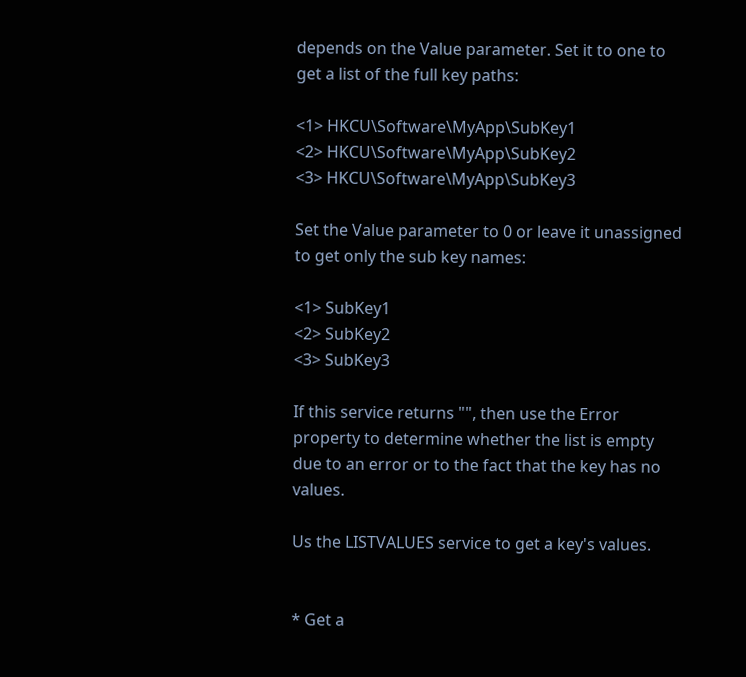depends on the Value parameter. Set it to one to get a list of the full key paths:

<1> HKCU\Software\MyApp\SubKey1
<2> HKCU\Software\MyApp\SubKey2
<3> HKCU\Software\MyApp\SubKey3

Set the Value parameter to 0 or leave it unassigned to get only the sub key names:

<1> SubKey1
<2> SubKey2
<3> SubKey3

If this service returns "", then use the Error property to determine whether the list is empty due to an error or to the fact that the key has no values.

Us the LISTVALUES service to get a key's values.


* Get a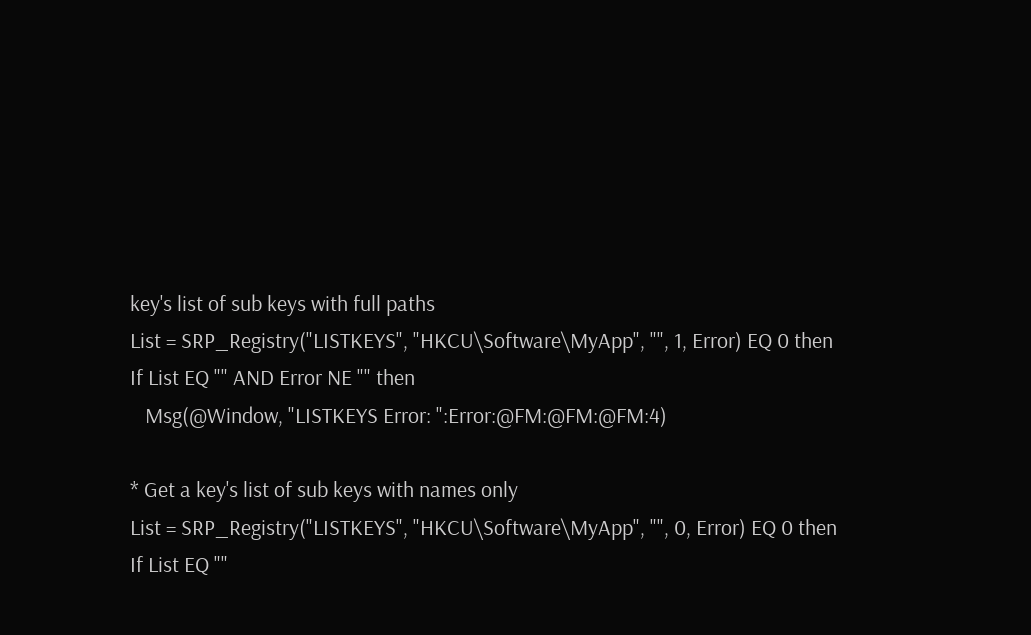key's list of sub keys with full paths
List = SRP_Registry("LISTKEYS", "HKCU\Software\MyApp", "", 1, Error) EQ 0 then
If List EQ "" AND Error NE "" then
   Msg(@Window, "LISTKEYS Error: ":Error:@FM:@FM:@FM:4)

* Get a key's list of sub keys with names only
List = SRP_Registry("LISTKEYS", "HKCU\Software\MyApp", "", 0, Error) EQ 0 then
If List EQ ""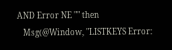AND Error NE "" then
   Msg(@Window, "LISTKEYS Error: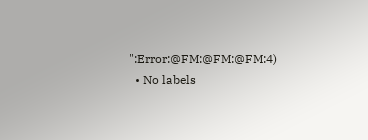":Error:@FM:@FM:@FM:4)
  • No labels